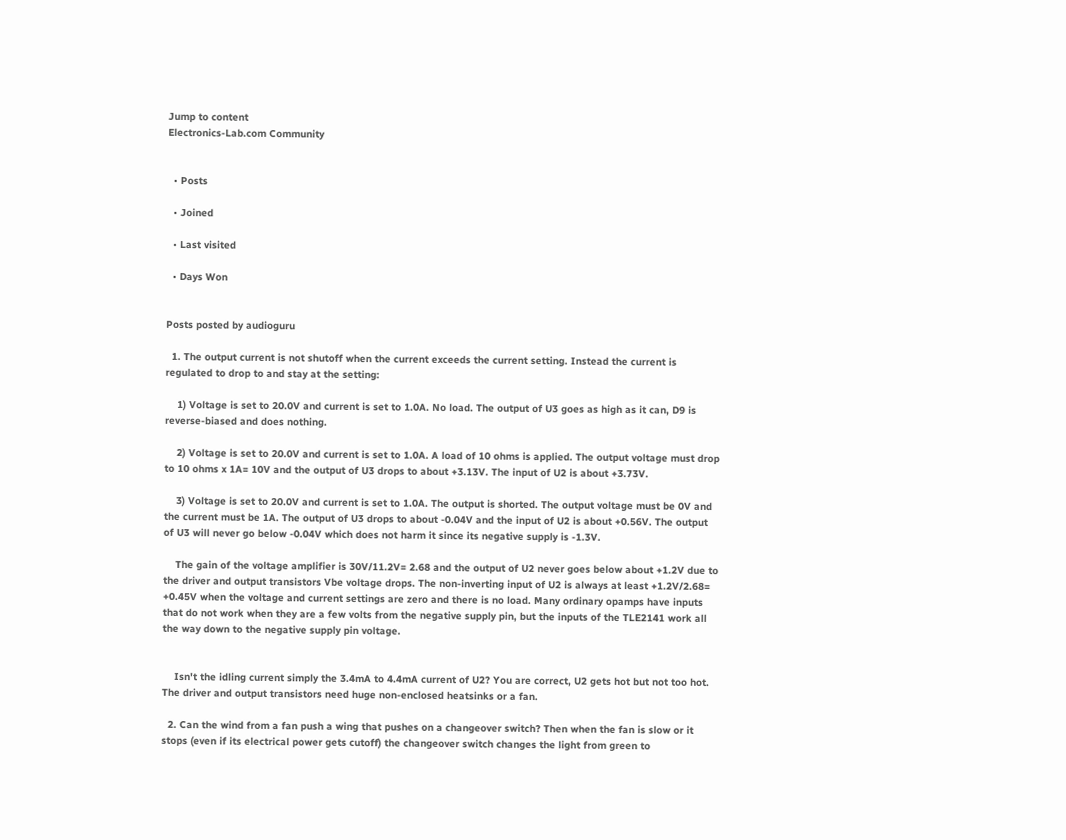Jump to content
Electronics-Lab.com Community


  • Posts

  • Joined

  • Last visited

  • Days Won


Posts posted by audioguru

  1. The output current is not shutoff when the current exceeds the current setting. Instead the current is regulated to drop to and stay at the setting:

    1) Voltage is set to 20.0V and current is set to 1.0A. No load. The output of U3 goes as high as it can, D9 is reverse-biased and does nothing.

    2) Voltage is set to 20.0V and current is set to 1.0A. A load of 10 ohms is applied. The output voltage must drop to 10 ohms x 1A= 10V and the output of U3 drops to about +3.13V. The input of U2 is about +3.73V.

    3) Voltage is set to 20.0V and current is set to 1.0A. The output is shorted. The output voltage must be 0V and the current must be 1A. The output of U3 drops to about -0.04V and the input of U2 is about +0.56V. The output of U3 will never go below -0.04V which does not harm it since its negative supply is -1.3V.

    The gain of the voltage amplifier is 30V/11.2V= 2.68 and the output of U2 never goes below about +1.2V due to the driver and output transistors Vbe voltage drops. The non-inverting input of U2 is always at least +1.2V/2.68= +0.45V when the voltage and current settings are zero and there is no load. Many ordinary opamps have inputs that do not work when they are a few volts from the negative supply pin, but the inputs of the TLE2141 work all the way down to the negative supply pin voltage.


    Isn't the idling current simply the 3.4mA to 4.4mA current of U2? You are correct, U2 gets hot but not too hot. The driver and output transistors need huge non-enclosed heatsinks or a fan.

  2. Can the wind from a fan push a wing that pushes on a changeover switch? Then when the fan is slow or it stops (even if its electrical power gets cutoff) the changeover switch changes the light from green to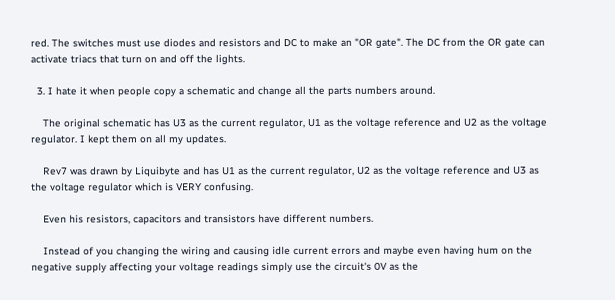red. The switches must use diodes and resistors and DC to make an "OR gate". The DC from the OR gate can activate triacs that turn on and off the lights.

  3. I hate it when people copy a schematic and change all the parts numbers around.

    The original schematic has U3 as the current regulator, U1 as the voltage reference and U2 as the voltage regulator. I kept them on all my updates.

    Rev7 was drawn by Liquibyte and has U1 as the current regulator, U2 as the voltage reference and U3 as the voltage regulator which is VERY confusing.

    Even his resistors, capacitors and transistors have different numbers.

    Instead of you changing the wiring and causing idle current errors and maybe even having hum on the negative supply affecting your voltage readings simply use the circuit's 0V as the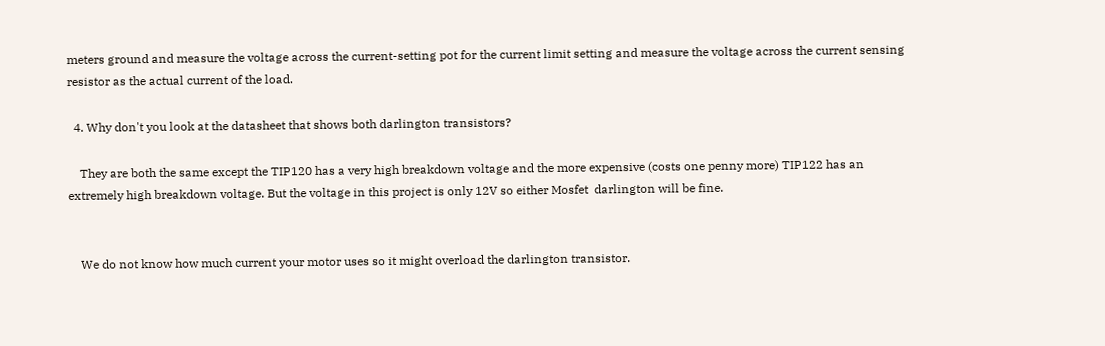meters ground and measure the voltage across the current-setting pot for the current limit setting and measure the voltage across the current sensing resistor as the actual current of the load.

  4. Why don't you look at the datasheet that shows both darlington transistors?

    They are both the same except the TIP120 has a very high breakdown voltage and the more expensive (costs one penny more) TIP122 has an extremely high breakdown voltage. But the voltage in this project is only 12V so either Mosfet  darlington will be fine.


    We do not know how much current your motor uses so it might overload the darlington transistor.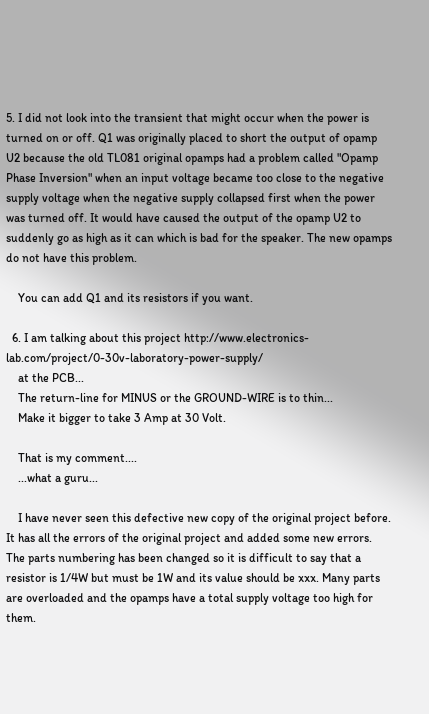5. I did not look into the transient that might occur when the power is turned on or off. Q1 was originally placed to short the output of opamp U2 because the old TL081 original opamps had a problem called "Opamp Phase Inversion" when an input voltage became too close to the negative supply voltage when the negative supply collapsed first when the power was turned off. It would have caused the output of the opamp U2 to suddenly go as high as it can which is bad for the speaker. The new opamps do not have this problem.

    You can add Q1 and its resistors if you want.

  6. I am talking about this project http://www.electronics-lab.com/project/0-30v-laboratory-power-supply/
    at the PCB...
    The return-line for MINUS or the GROUND-WIRE is to thin...
    Make it bigger to take 3 Amp at 30 Volt.

    That is my comment....
    ...what a guru...

    I have never seen this defective new copy of the original project before. It has all the errors of the original project and added some new errors. The parts numbering has been changed so it is difficult to say that a resistor is 1/4W but must be 1W and its value should be xxx. Many parts are overloaded and the opamps have a total supply voltage too high for them.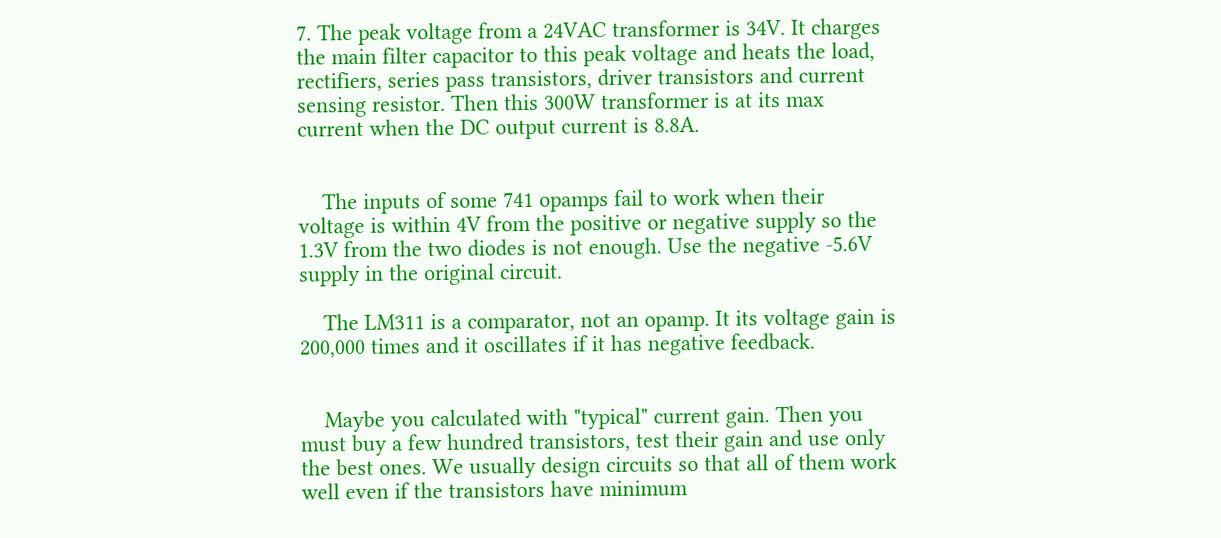7. The peak voltage from a 24VAC transformer is 34V. It charges the main filter capacitor to this peak voltage and heats the load, rectifiers, series pass transistors, driver transistors and current sensing resistor. Then this 300W transformer is at its max current when the DC output current is 8.8A.


    The inputs of some 741 opamps fail to work when their voltage is within 4V from the positive or negative supply so the 1.3V from the two diodes is not enough. Use the negative -5.6V supply in the original circuit.

    The LM311 is a comparator, not an opamp. It its voltage gain is 200,000 times and it oscillates if it has negative feedback.


    Maybe you calculated with "typical" current gain. Then you must buy a few hundred transistors, test their gain and use only the best ones. We usually design circuits so that all of them work well even if the transistors have minimum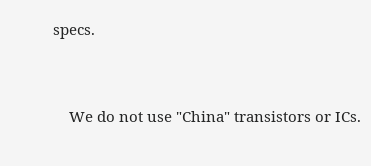specs.


    We do not use "China" transistors or ICs.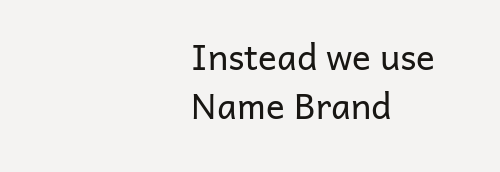Instead we use Name Brand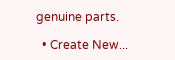genuine parts.

  • Create New...